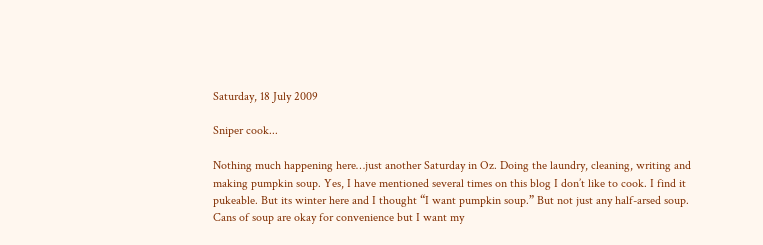Saturday, 18 July 2009

Sniper cook...

Nothing much happening here…just another Saturday in Oz. Doing the laundry, cleaning, writing and making pumpkin soup. Yes, I have mentioned several times on this blog I don’t like to cook. I find it pukeable. But its winter here and I thought “I want pumpkin soup.” But not just any half-arsed soup. Cans of soup are okay for convenience but I want my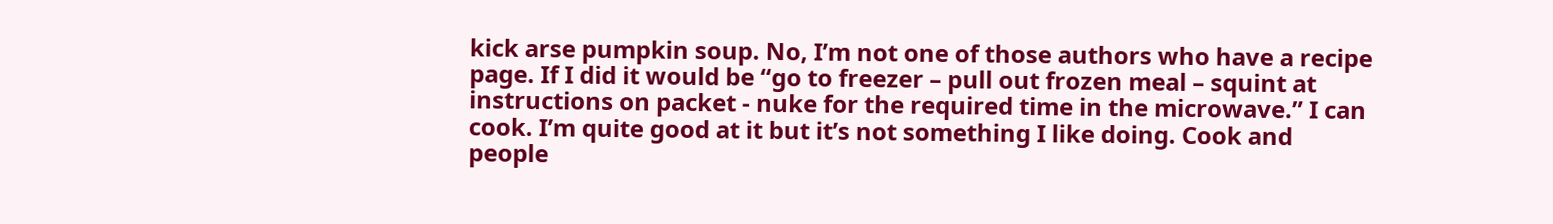kick arse pumpkin soup. No, I’m not one of those authors who have a recipe page. If I did it would be “go to freezer – pull out frozen meal – squint at instructions on packet - nuke for the required time in the microwave.” I can cook. I’m quite good at it but it’s not something I like doing. Cook and people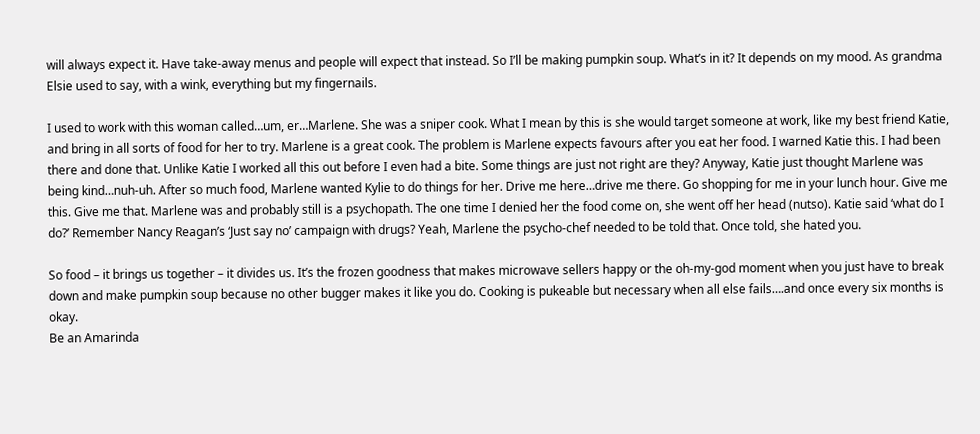will always expect it. Have take-away menus and people will expect that instead. So I’ll be making pumpkin soup. What’s in it? It depends on my mood. As grandma Elsie used to say, with a wink, everything but my fingernails.

I used to work with this woman called…um, er…Marlene. She was a sniper cook. What I mean by this is she would target someone at work, like my best friend Katie, and bring in all sorts of food for her to try. Marlene is a great cook. The problem is Marlene expects favours after you eat her food. I warned Katie this. I had been there and done that. Unlike Katie I worked all this out before I even had a bite. Some things are just not right are they? Anyway, Katie just thought Marlene was being kind…nuh-uh. After so much food, Marlene wanted Kylie to do things for her. Drive me here…drive me there. Go shopping for me in your lunch hour. Give me this. Give me that. Marlene was and probably still is a psychopath. The one time I denied her the food come on, she went off her head (nutso). Katie said ‘what do I do?’ Remember Nancy Reagan’s ‘Just say no’ campaign with drugs? Yeah, Marlene the psycho-chef needed to be told that. Once told, she hated you.

So food – it brings us together – it divides us. It’s the frozen goodness that makes microwave sellers happy or the oh-my-god moment when you just have to break down and make pumpkin soup because no other bugger makes it like you do. Cooking is pukeable but necessary when all else fails….and once every six months is okay.
Be an Amarinda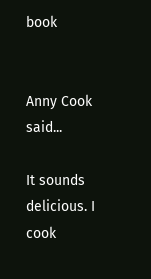book


Anny Cook said...

It sounds delicious. I cook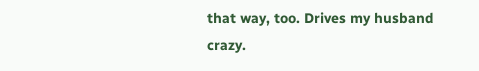that way, too. Drives my husband crazy.